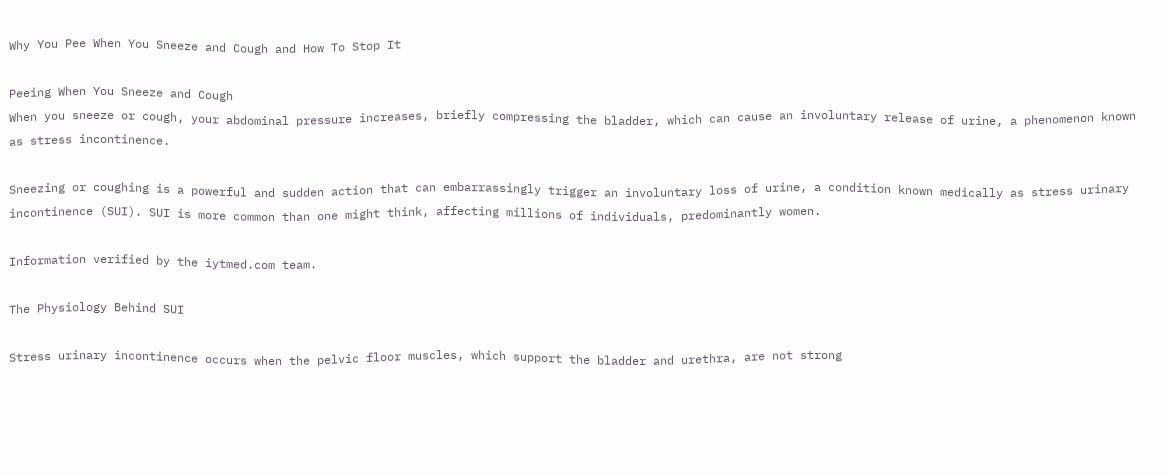Why You Pee When You Sneeze and Cough and How To Stop It

Peeing When You Sneeze and Cough
When you sneeze or cough, your abdominal pressure increases, briefly compressing the bladder, which can cause an involuntary release of urine, a phenomenon known as stress incontinence.

Sneezing or coughing is a powerful and sudden action that can embarrassingly trigger an involuntary loss of urine, a condition known medically as stress urinary incontinence (SUI). SUI is more common than one might think, affecting millions of individuals, predominantly women.

Information verified by the iytmed.com team.

The Physiology Behind SUI

Stress urinary incontinence occurs when the pelvic floor muscles, which support the bladder and urethra, are not strong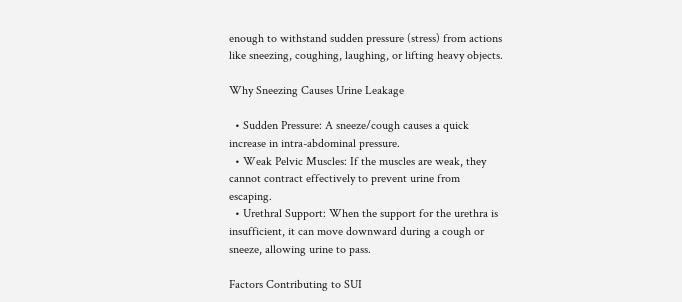enough to withstand sudden pressure (stress) from actions like sneezing, coughing, laughing, or lifting heavy objects.

Why Sneezing Causes Urine Leakage

  • Sudden Pressure: A sneeze/cough causes a quick increase in intra-abdominal pressure.
  • Weak Pelvic Muscles: If the muscles are weak, they cannot contract effectively to prevent urine from escaping.
  • Urethral Support: When the support for the urethra is insufficient, it can move downward during a cough or sneeze, allowing urine to pass.

Factors Contributing to SUI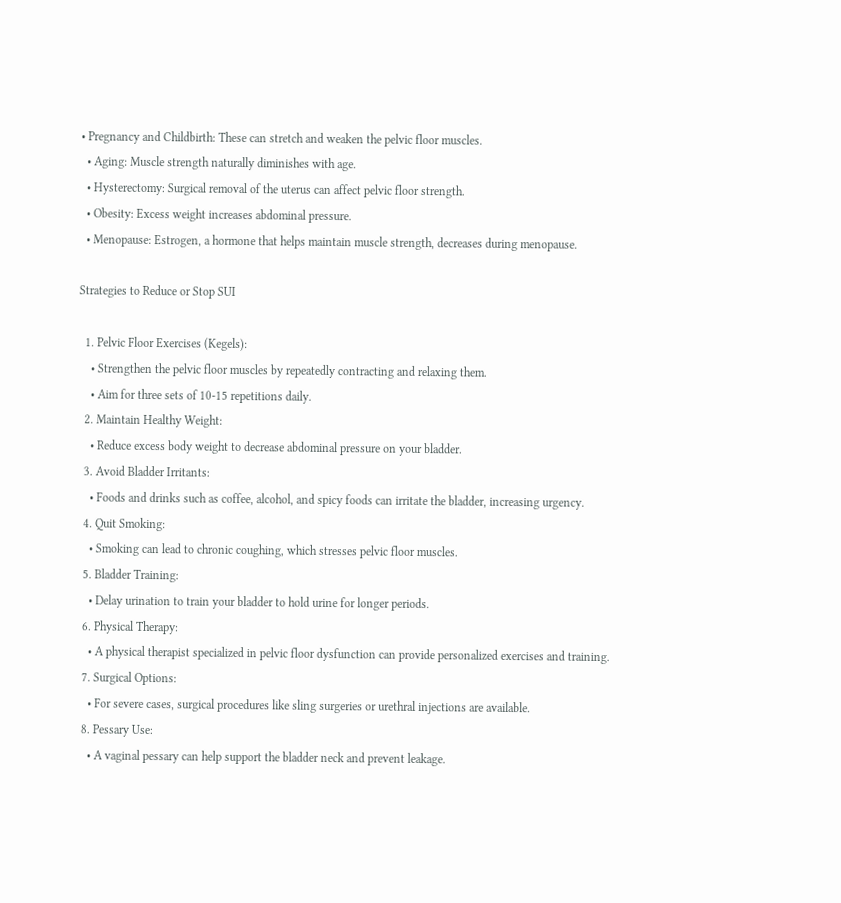• Pregnancy and Childbirth: These can stretch and weaken the pelvic floor muscles.
  • Aging: Muscle strength naturally diminishes with age.
  • Hysterectomy: Surgical removal of the uterus can affect pelvic floor strength.
  • Obesity: Excess weight increases abdominal pressure.
  • Menopause: Estrogen, a hormone that helps maintain muscle strength, decreases during menopause.

Strategies to Reduce or Stop SUI

  1. Pelvic Floor Exercises (Kegels):
    • Strengthen the pelvic floor muscles by repeatedly contracting and relaxing them.
    • Aim for three sets of 10-15 repetitions daily.
  2. Maintain Healthy Weight:
    • Reduce excess body weight to decrease abdominal pressure on your bladder.
  3. Avoid Bladder Irritants:
    • Foods and drinks such as coffee, alcohol, and spicy foods can irritate the bladder, increasing urgency.
  4. Quit Smoking:
    • Smoking can lead to chronic coughing, which stresses pelvic floor muscles.
  5. Bladder Training:
    • Delay urination to train your bladder to hold urine for longer periods.
  6. Physical Therapy:
    • A physical therapist specialized in pelvic floor dysfunction can provide personalized exercises and training.
  7. Surgical Options:
    • For severe cases, surgical procedures like sling surgeries or urethral injections are available.
  8. Pessary Use:
    • A vaginal pessary can help support the bladder neck and prevent leakage.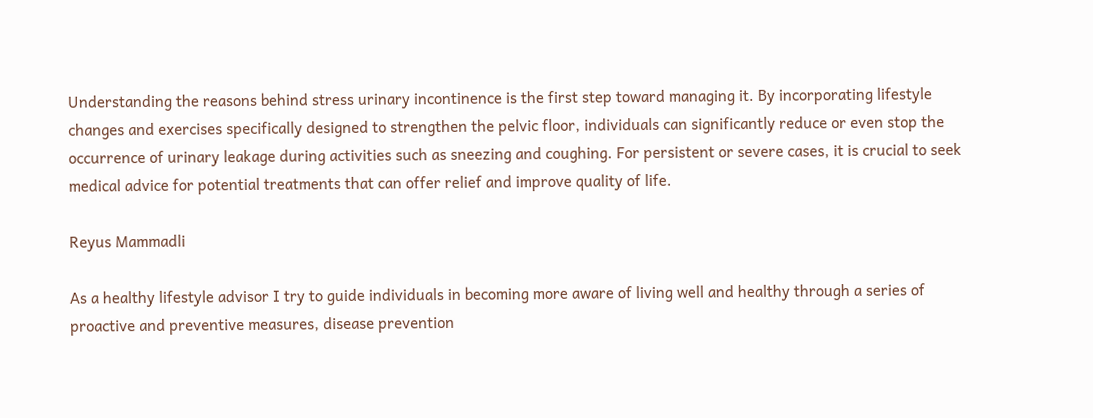Understanding the reasons behind stress urinary incontinence is the first step toward managing it. By incorporating lifestyle changes and exercises specifically designed to strengthen the pelvic floor, individuals can significantly reduce or even stop the occurrence of urinary leakage during activities such as sneezing and coughing. For persistent or severe cases, it is crucial to seek medical advice for potential treatments that can offer relief and improve quality of life.

Reyus Mammadli

As a healthy lifestyle advisor I try to guide individuals in becoming more aware of living well and healthy through a series of proactive and preventive measures, disease prevention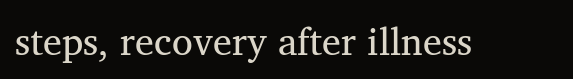steps, recovery after illness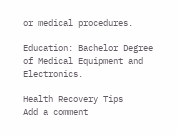or medical procedures.

Education: Bachelor Degree of Medical Equipment and Electronics.

Health Recovery Tips
Add a comment